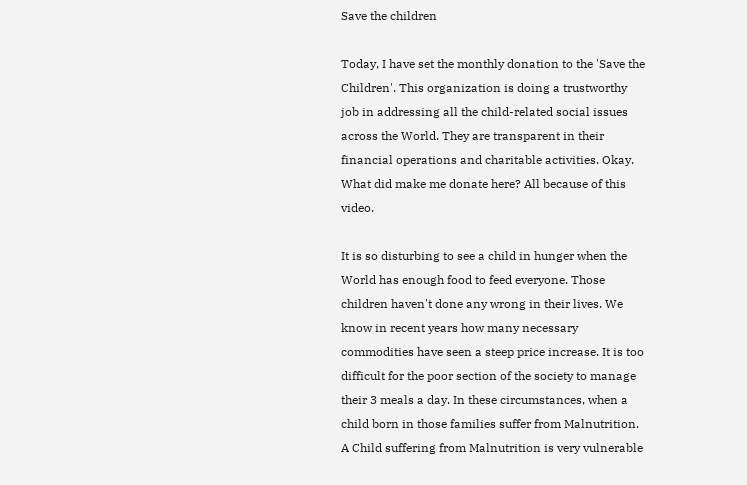Save the children

Today, I have set the monthly donation to the 'Save the Children'. This organization is doing a trustworthy job in addressing all the child-related social issues across the World. They are transparent in their financial operations and charitable activities. Okay. What did make me donate here? All because of this video.

It is so disturbing to see a child in hunger when the World has enough food to feed everyone. Those children haven't done any wrong in their lives. We know in recent years how many necessary commodities have seen a steep price increase. It is too difficult for the poor section of the society to manage their 3 meals a day. In these circumstances, when a child born in those families suffer from Malnutrition.
A Child suffering from Malnutrition is very vulnerable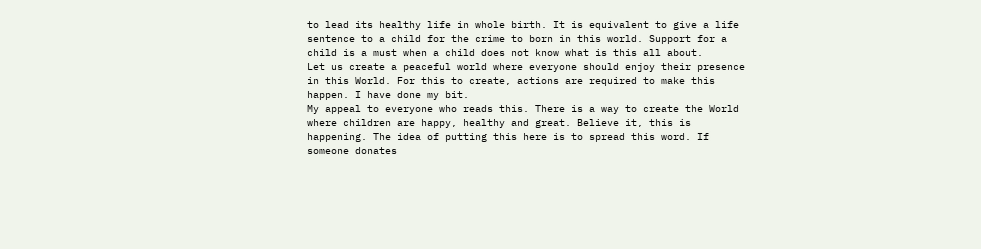to lead its healthy life in whole birth. It is equivalent to give a life sentence to a child for the crime to born in this world. Support for a child is a must when a child does not know what is this all about.
Let us create a peaceful world where everyone should enjoy their presence in this World. For this to create, actions are required to make this happen. I have done my bit.
My appeal to everyone who reads this. There is a way to create the World where children are happy, healthy and great. Believe it, this is happening. The idea of putting this here is to spread this word. If someone donates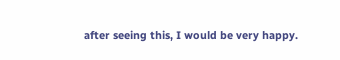after seeing this, I would be very happy.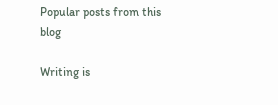Popular posts from this blog

Writing is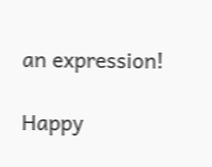an expression!

Happy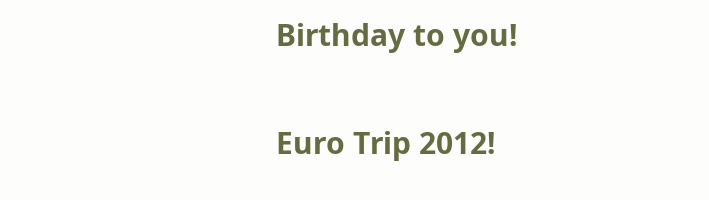Birthday to you!

Euro Trip 2012!